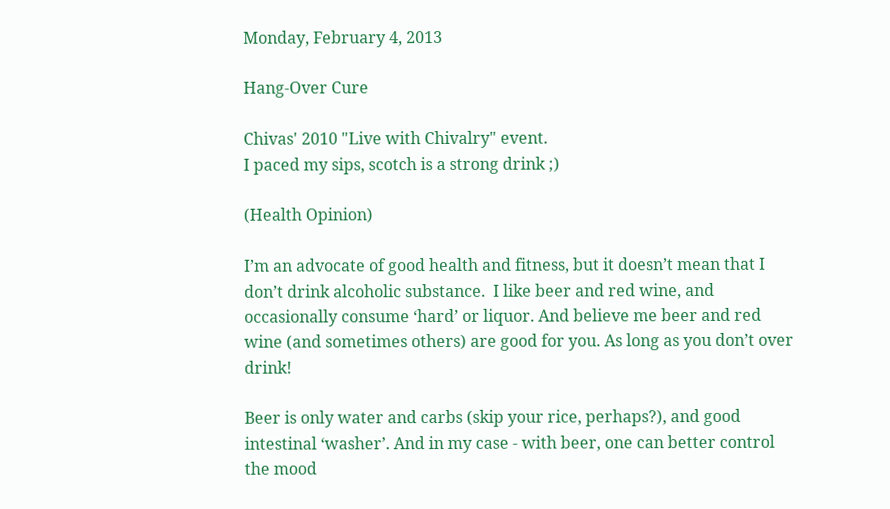Monday, February 4, 2013

Hang-Over Cure

Chivas' 2010 "Live with Chivalry" event.
I paced my sips, scotch is a strong drink ;)

(Health Opinion)

I’m an advocate of good health and fitness, but it doesn’t mean that I don’t drink alcoholic substance.  I like beer and red wine, and occasionally consume ‘hard’ or liquor. And believe me beer and red wine (and sometimes others) are good for you. As long as you don’t over drink!

Beer is only water and carbs (skip your rice, perhaps?), and good intestinal ‘washer’. And in my case - with beer, one can better control the mood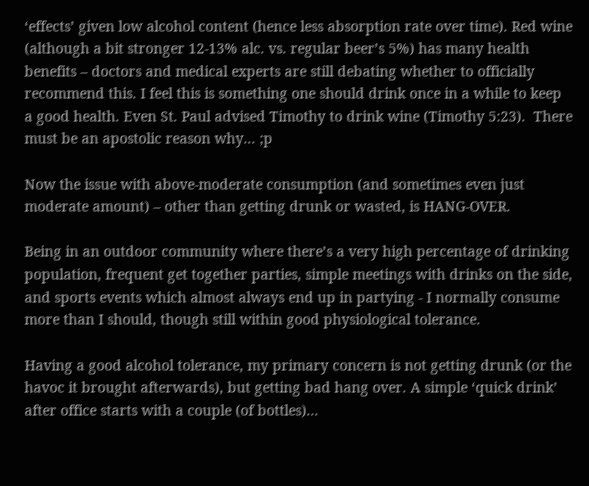‘effects’ given low alcohol content (hence less absorption rate over time). Red wine (although a bit stronger 12-13% alc. vs. regular beer’s 5%) has many health benefits – doctors and medical experts are still debating whether to officially recommend this. I feel this is something one should drink once in a while to keep a good health. Even St. Paul advised Timothy to drink wine (Timothy 5:23).  There must be an apostolic reason why... ;p

Now the issue with above-moderate consumption (and sometimes even just moderate amount) – other than getting drunk or wasted, is HANG-OVER.

Being in an outdoor community where there’s a very high percentage of drinking population, frequent get together parties, simple meetings with drinks on the side, and sports events which almost always end up in partying - I normally consume more than I should, though still within good physiological tolerance.

Having a good alcohol tolerance, my primary concern is not getting drunk (or the havoc it brought afterwards), but getting bad hang over. A simple ‘quick drink’ after office starts with a couple (of bottles)...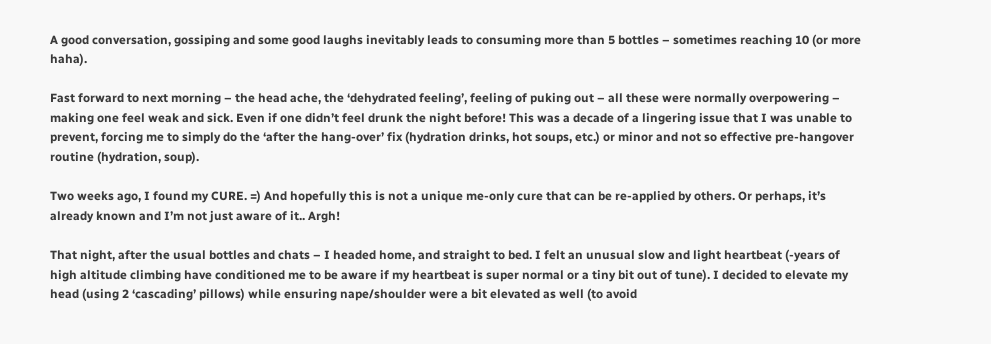A good conversation, gossiping and some good laughs inevitably leads to consuming more than 5 bottles – sometimes reaching 10 (or more haha).

Fast forward to next morning – the head ache, the ‘dehydrated feeling’, feeling of puking out – all these were normally overpowering – making one feel weak and sick. Even if one didn’t feel drunk the night before! This was a decade of a lingering issue that I was unable to prevent, forcing me to simply do the ‘after the hang-over’ fix (hydration drinks, hot soups, etc.) or minor and not so effective pre-hangover routine (hydration, soup).

Two weeks ago, I found my CURE. =) And hopefully this is not a unique me-only cure that can be re-applied by others. Or perhaps, it’s already known and I’m not just aware of it.. Argh!

That night, after the usual bottles and chats – I headed home, and straight to bed. I felt an unusual slow and light heartbeat (-years of high altitude climbing have conditioned me to be aware if my heartbeat is super normal or a tiny bit out of tune). I decided to elevate my head (using 2 ‘cascading’ pillows) while ensuring nape/shoulder were a bit elevated as well (to avoid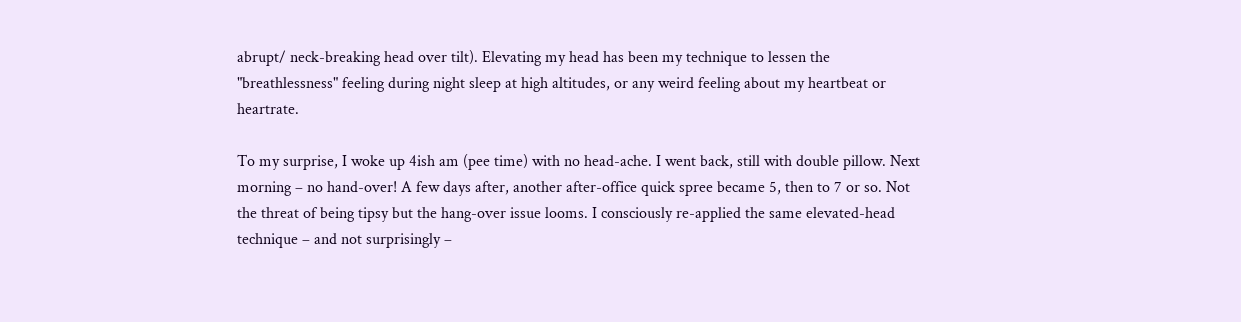abrupt/ neck-breaking head over tilt). Elevating my head has been my technique to lessen the "breathlessness" feeling during night sleep at high altitudes, or any weird feeling about my heartbeat or heartrate.

To my surprise, I woke up 4ish am (pee time) with no head-ache. I went back, still with double pillow. Next morning – no hand-over! A few days after, another after-office quick spree became 5, then to 7 or so. Not the threat of being tipsy but the hang-over issue looms. I consciously re-applied the same elevated-head technique – and not surprisingly –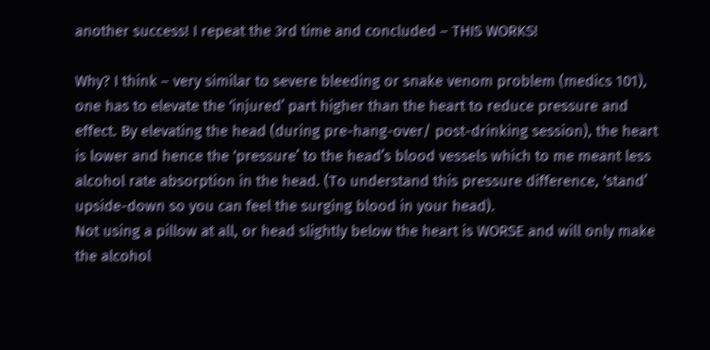another success! I repeat the 3rd time and concluded – THIS WORKS!

Why? I think – very similar to severe bleeding or snake venom problem (medics 101), one has to elevate the ‘injured’ part higher than the heart to reduce pressure and effect. By elevating the head (during pre-hang-over/ post-drinking session), the heart is lower and hence the ‘pressure’ to the head’s blood vessels which to me meant less alcohol rate absorption in the head. (To understand this pressure difference, ‘stand’ upside-down so you can feel the surging blood in your head).
Not using a pillow at all, or head slightly below the heart is WORSE and will only make the alcohol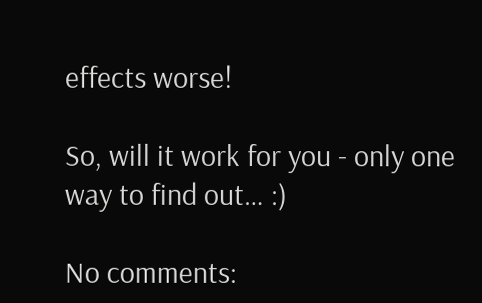effects worse!

So, will it work for you - only one way to find out… :)

No comments: